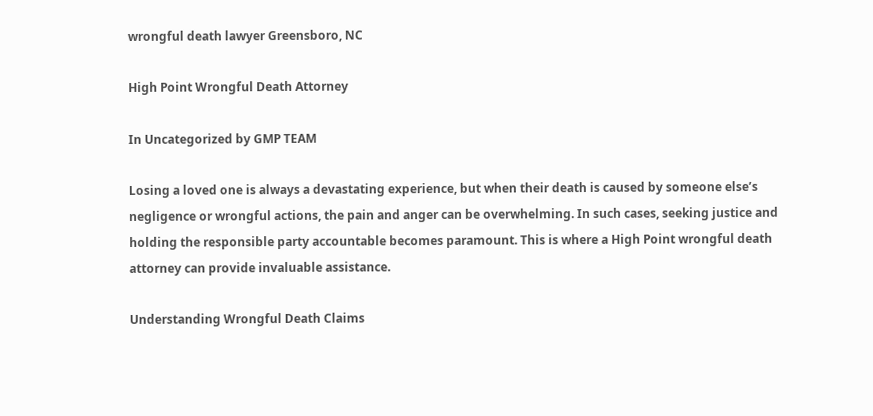wrongful death lawyer Greensboro, NC

High Point Wrongful Death Attorney

In Uncategorized by GMP TEAM

Losing a loved one is always a devastating experience, but when their death is caused by someone else’s negligence or wrongful actions, the pain and anger can be overwhelming. In such cases, seeking justice and holding the responsible party accountable becomes paramount. This is where a High Point wrongful death attorney can provide invaluable assistance.

Understanding Wrongful Death Claims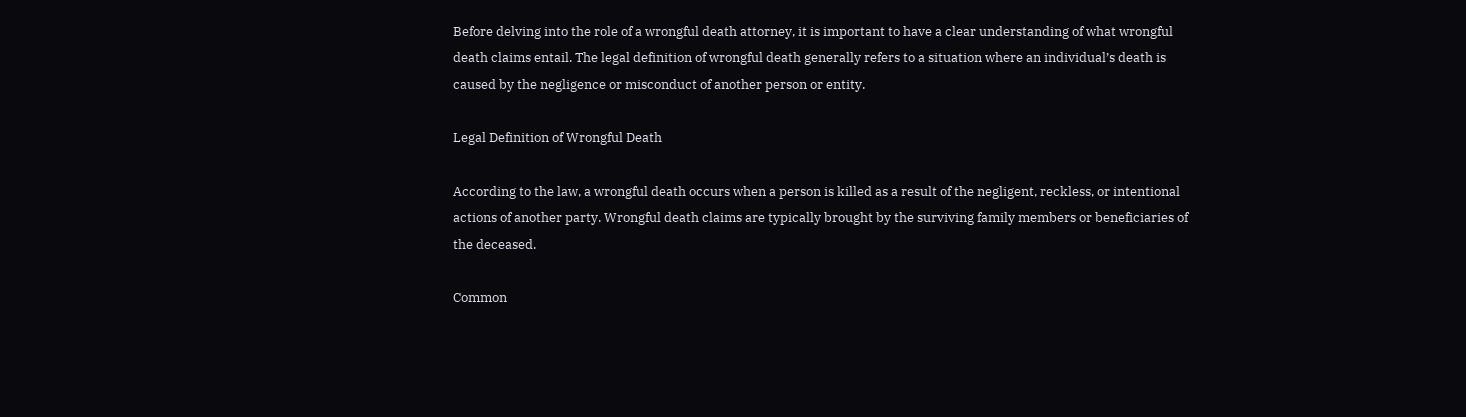Before delving into the role of a wrongful death attorney, it is important to have a clear understanding of what wrongful death claims entail. The legal definition of wrongful death generally refers to a situation where an individual’s death is caused by the negligence or misconduct of another person or entity.

Legal Definition of Wrongful Death

According to the law, a wrongful death occurs when a person is killed as a result of the negligent, reckless, or intentional actions of another party. Wrongful death claims are typically brought by the surviving family members or beneficiaries of the deceased.

Common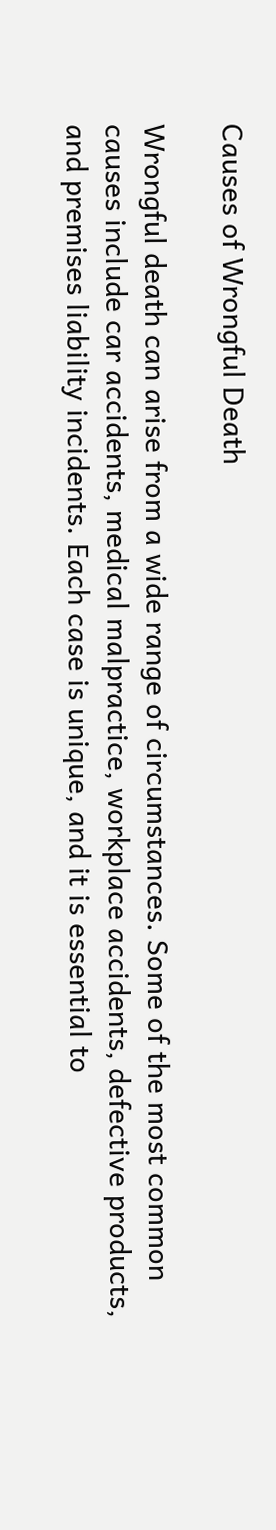Causes of Wrongful Death

Wrongful death can arise from a wide range of circumstances. Some of the most common causes include car accidents, medical malpractice, workplace accidents, defective products, and premises liability incidents. Each case is unique, and it is essential to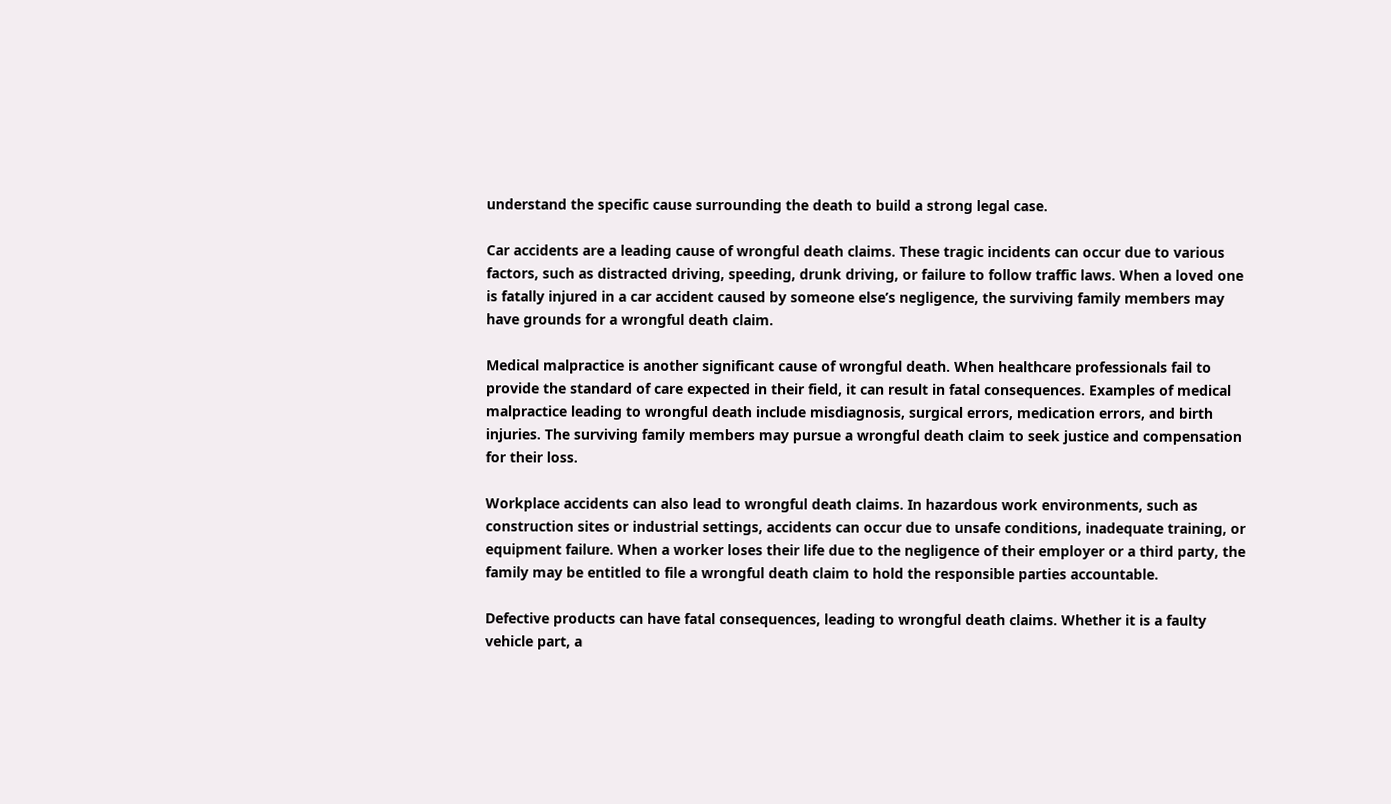understand the specific cause surrounding the death to build a strong legal case.

Car accidents are a leading cause of wrongful death claims. These tragic incidents can occur due to various factors, such as distracted driving, speeding, drunk driving, or failure to follow traffic laws. When a loved one is fatally injured in a car accident caused by someone else’s negligence, the surviving family members may have grounds for a wrongful death claim.

Medical malpractice is another significant cause of wrongful death. When healthcare professionals fail to provide the standard of care expected in their field, it can result in fatal consequences. Examples of medical malpractice leading to wrongful death include misdiagnosis, surgical errors, medication errors, and birth injuries. The surviving family members may pursue a wrongful death claim to seek justice and compensation for their loss.

Workplace accidents can also lead to wrongful death claims. In hazardous work environments, such as construction sites or industrial settings, accidents can occur due to unsafe conditions, inadequate training, or equipment failure. When a worker loses their life due to the negligence of their employer or a third party, the family may be entitled to file a wrongful death claim to hold the responsible parties accountable.

Defective products can have fatal consequences, leading to wrongful death claims. Whether it is a faulty vehicle part, a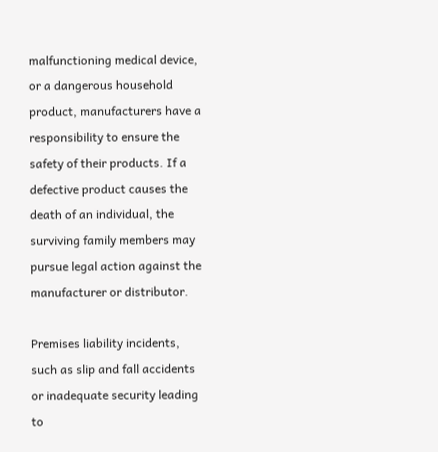malfunctioning medical device, or a dangerous household product, manufacturers have a responsibility to ensure the safety of their products. If a defective product causes the death of an individual, the surviving family members may pursue legal action against the manufacturer or distributor.

Premises liability incidents, such as slip and fall accidents or inadequate security leading to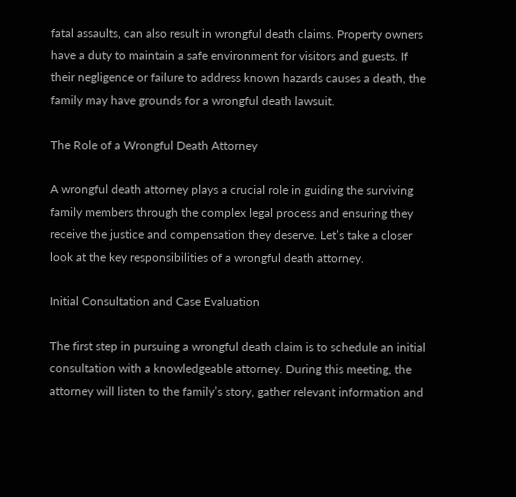fatal assaults, can also result in wrongful death claims. Property owners have a duty to maintain a safe environment for visitors and guests. If their negligence or failure to address known hazards causes a death, the family may have grounds for a wrongful death lawsuit.

The Role of a Wrongful Death Attorney

A wrongful death attorney plays a crucial role in guiding the surviving family members through the complex legal process and ensuring they receive the justice and compensation they deserve. Let’s take a closer look at the key responsibilities of a wrongful death attorney.

Initial Consultation and Case Evaluation

The first step in pursuing a wrongful death claim is to schedule an initial consultation with a knowledgeable attorney. During this meeting, the attorney will listen to the family’s story, gather relevant information and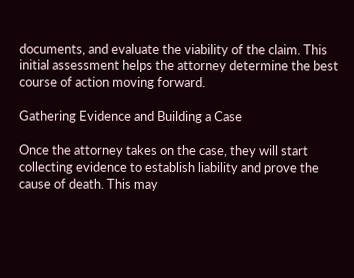documents, and evaluate the viability of the claim. This initial assessment helps the attorney determine the best course of action moving forward.

Gathering Evidence and Building a Case

Once the attorney takes on the case, they will start collecting evidence to establish liability and prove the cause of death. This may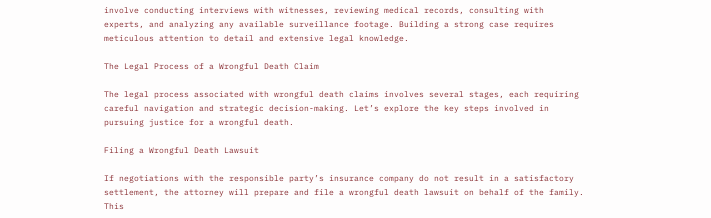involve conducting interviews with witnesses, reviewing medical records, consulting with experts, and analyzing any available surveillance footage. Building a strong case requires meticulous attention to detail and extensive legal knowledge.

The Legal Process of a Wrongful Death Claim

The legal process associated with wrongful death claims involves several stages, each requiring careful navigation and strategic decision-making. Let’s explore the key steps involved in pursuing justice for a wrongful death.

Filing a Wrongful Death Lawsuit

If negotiations with the responsible party’s insurance company do not result in a satisfactory settlement, the attorney will prepare and file a wrongful death lawsuit on behalf of the family. This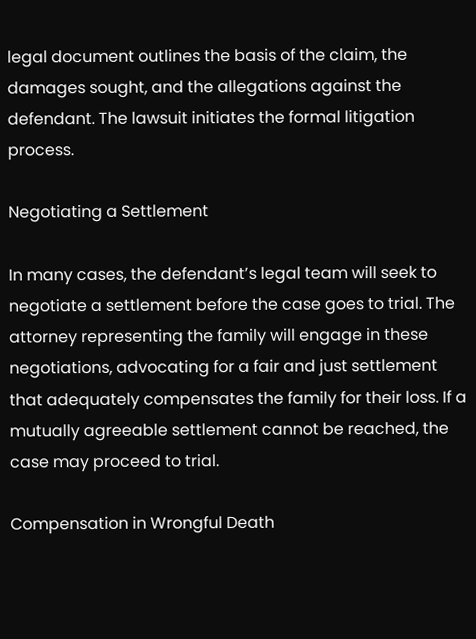legal document outlines the basis of the claim, the damages sought, and the allegations against the defendant. The lawsuit initiates the formal litigation process.

Negotiating a Settlement

In many cases, the defendant’s legal team will seek to negotiate a settlement before the case goes to trial. The attorney representing the family will engage in these negotiations, advocating for a fair and just settlement that adequately compensates the family for their loss. If a mutually agreeable settlement cannot be reached, the case may proceed to trial.

Compensation in Wrongful Death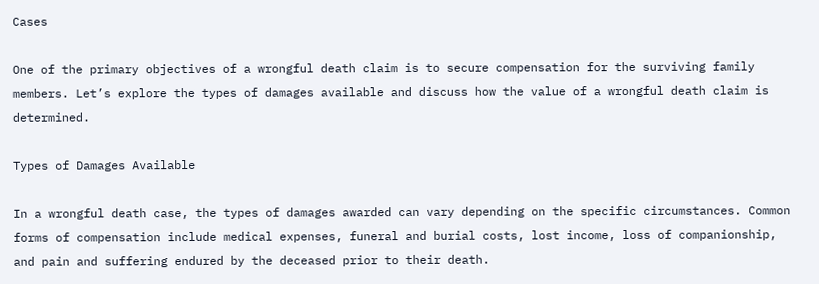Cases

One of the primary objectives of a wrongful death claim is to secure compensation for the surviving family members. Let’s explore the types of damages available and discuss how the value of a wrongful death claim is determined.

Types of Damages Available

In a wrongful death case, the types of damages awarded can vary depending on the specific circumstances. Common forms of compensation include medical expenses, funeral and burial costs, lost income, loss of companionship, and pain and suffering endured by the deceased prior to their death.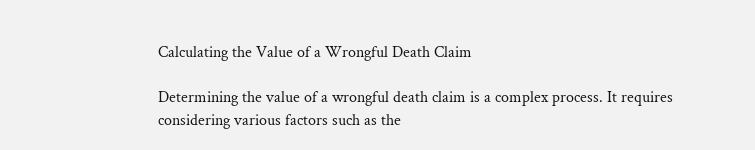Calculating the Value of a Wrongful Death Claim

Determining the value of a wrongful death claim is a complex process. It requires considering various factors such as the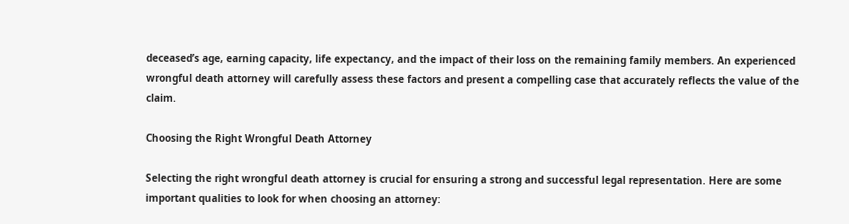deceased’s age, earning capacity, life expectancy, and the impact of their loss on the remaining family members. An experienced wrongful death attorney will carefully assess these factors and present a compelling case that accurately reflects the value of the claim.

Choosing the Right Wrongful Death Attorney

Selecting the right wrongful death attorney is crucial for ensuring a strong and successful legal representation. Here are some important qualities to look for when choosing an attorney: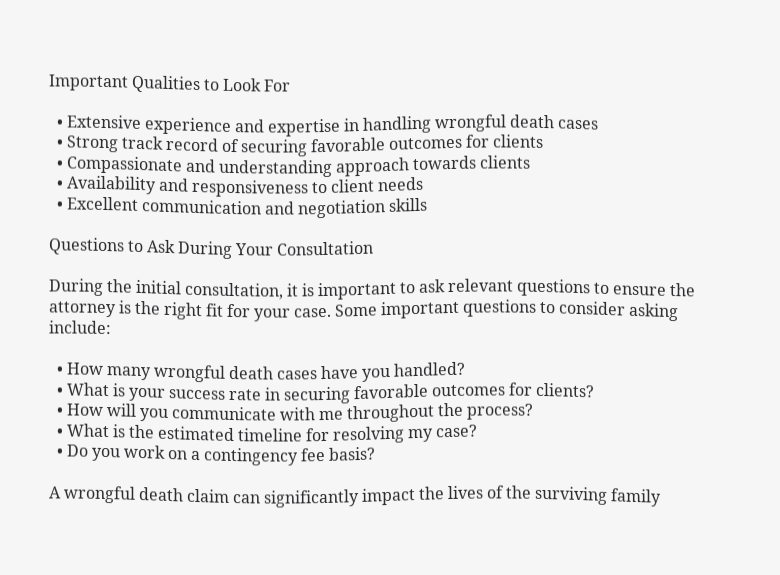Important Qualities to Look For

  • Extensive experience and expertise in handling wrongful death cases
  • Strong track record of securing favorable outcomes for clients
  • Compassionate and understanding approach towards clients
  • Availability and responsiveness to client needs
  • Excellent communication and negotiation skills

Questions to Ask During Your Consultation

During the initial consultation, it is important to ask relevant questions to ensure the attorney is the right fit for your case. Some important questions to consider asking include:

  • How many wrongful death cases have you handled?
  • What is your success rate in securing favorable outcomes for clients?
  • How will you communicate with me throughout the process?
  • What is the estimated timeline for resolving my case?
  • Do you work on a contingency fee basis?

A wrongful death claim can significantly impact the lives of the surviving family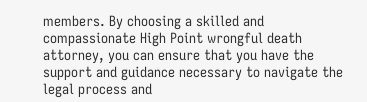members. By choosing a skilled and compassionate High Point wrongful death attorney, you can ensure that you have the support and guidance necessary to navigate the legal process and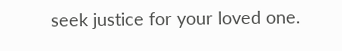seek justice for your loved one.